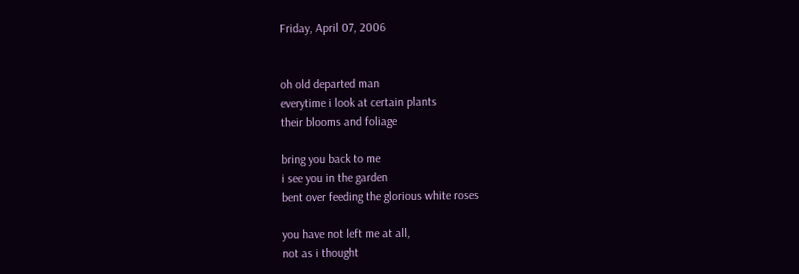Friday, April 07, 2006


oh old departed man
everytime i look at certain plants
their blooms and foliage

bring you back to me
i see you in the garden
bent over feeding the glorious white roses

you have not left me at all,
not as i thought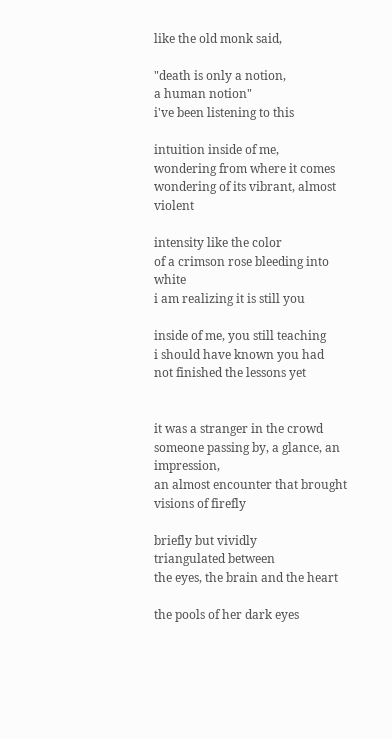like the old monk said,

"death is only a notion,
a human notion"
i've been listening to this

intuition inside of me,
wondering from where it comes
wondering of its vibrant, almost violent

intensity like the color
of a crimson rose bleeding into white
i am realizing it is still you

inside of me, you still teaching
i should have known you had
not finished the lessons yet


it was a stranger in the crowd
someone passing by, a glance, an impression,
an almost encounter that brought visions of firefly

briefly but vividly
triangulated between
the eyes, the brain and the heart

the pools of her dark eyes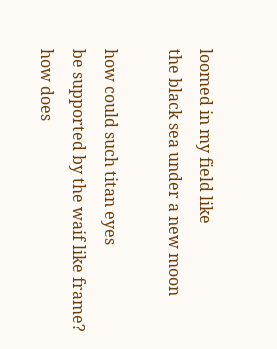loomed in my field like
the black sea under a new moon

how could such titan eyes
be supported by the waif like frame?
how does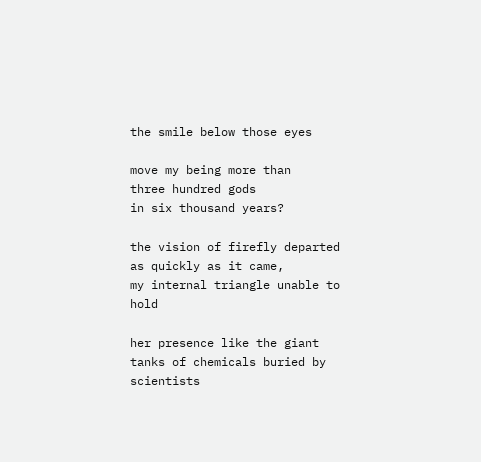the smile below those eyes

move my being more than
three hundred gods
in six thousand years?

the vision of firefly departed
as quickly as it came,
my internal triangle unable to hold

her presence like the giant
tanks of chemicals buried by
scientists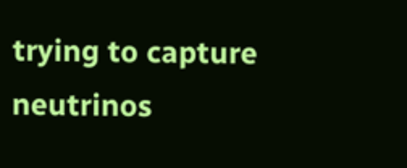trying to capture neutrinos